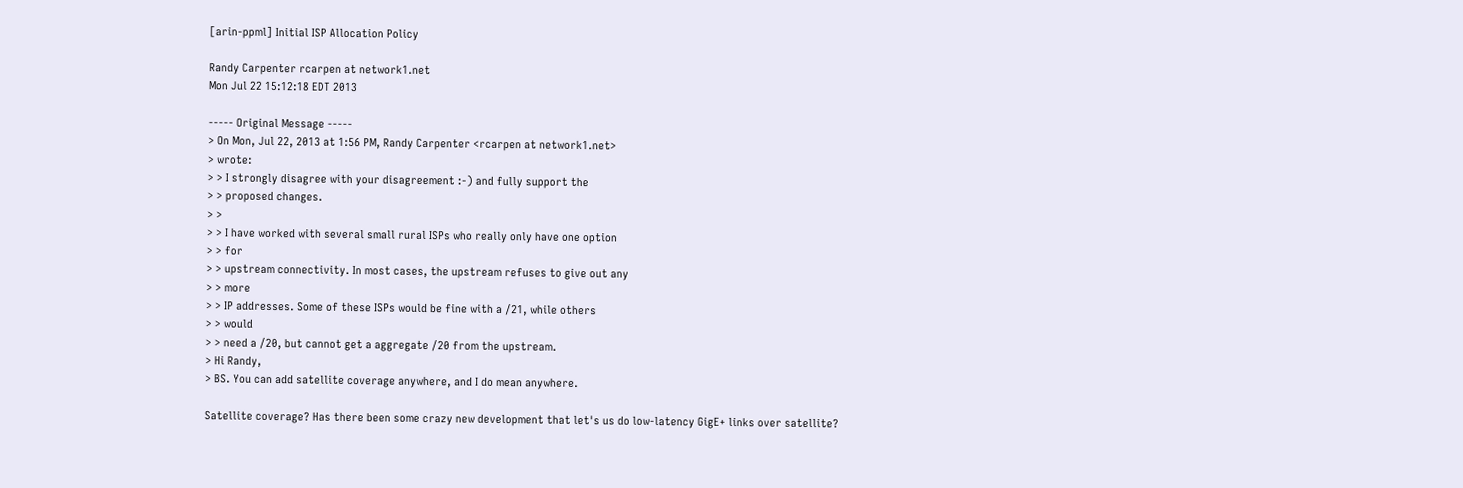[arin-ppml] Initial ISP Allocation Policy

Randy Carpenter rcarpen at network1.net
Mon Jul 22 15:12:18 EDT 2013

----- Original Message -----
> On Mon, Jul 22, 2013 at 1:56 PM, Randy Carpenter <rcarpen at network1.net>
> wrote:
> > I strongly disagree with your disagreement :-) and fully support the
> > proposed changes.
> >
> > I have worked with several small rural ISPs who really only have one option
> > for
> > upstream connectivity. In most cases, the upstream refuses to give out any
> > more
> > IP addresses. Some of these ISPs would be fine with a /21, while others
> > would
> > need a /20, but cannot get a aggregate /20 from the upstream.
> Hi Randy,
> BS. You can add satellite coverage anywhere, and I do mean anywhere.

Satellite coverage? Has there been some crazy new development that let's us do low-latency GigE+ links over satellite?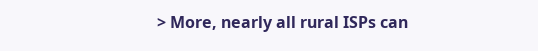> More, nearly all rural ISPs can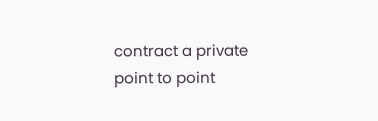contract a private point to point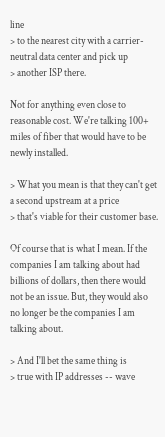line
> to the nearest city with a carrier-neutral data center and pick up
> another ISP there.

Not for anything even close to reasonable cost. We're talking 100+ miles of fiber that would have to be newly installed.

> What you mean is that they can't get a second upstream at a price
> that's viable for their customer base.

Of course that is what I mean. If the companies I am talking about had billions of dollars, then there would not be an issue. But, they would also no longer be the companies I am talking about.

> And I'll bet the same thing is
> true with IP addresses -- wave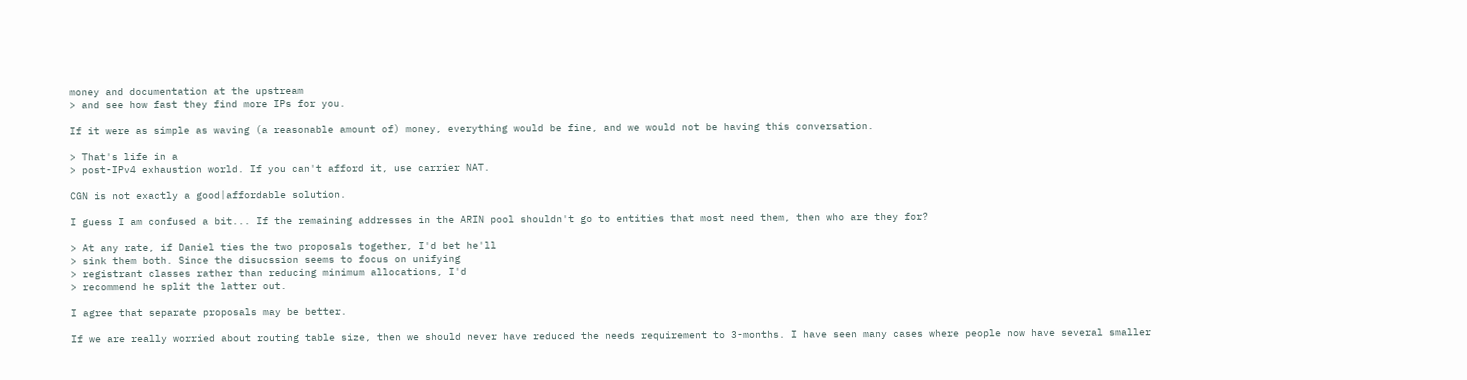money and documentation at the upstream
> and see how fast they find more IPs for you.

If it were as simple as waving (a reasonable amount of) money, everything would be fine, and we would not be having this conversation.

> That's life in a
> post-IPv4 exhaustion world. If you can't afford it, use carrier NAT.

CGN is not exactly a good|affordable solution.

I guess I am confused a bit... If the remaining addresses in the ARIN pool shouldn't go to entities that most need them, then who are they for?

> At any rate, if Daniel ties the two proposals together, I'd bet he'll
> sink them both. Since the disucssion seems to focus on unifying
> registrant classes rather than reducing minimum allocations, I'd
> recommend he split the latter out.

I agree that separate proposals may be better.

If we are really worried about routing table size, then we should never have reduced the needs requirement to 3-months. I have seen many cases where people now have several smaller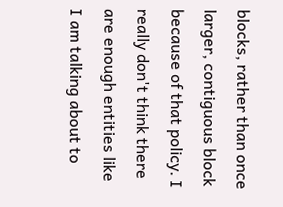blocks, rather than once larger, contiguous block because of that policy. I really don't think there are enough entities like I am talking about to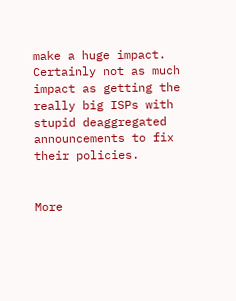make a huge impact. Certainly not as much impact as getting the really big ISPs with stupid deaggregated announcements to fix their policies.


More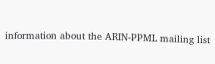information about the ARIN-PPML mailing list